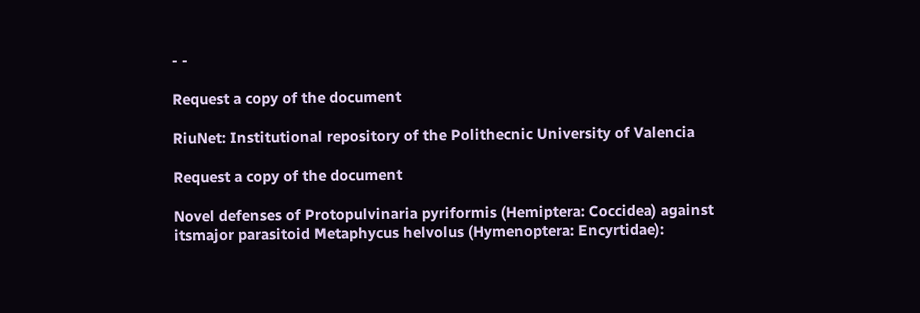- -

Request a copy of the document

RiuNet: Institutional repository of the Polithecnic University of Valencia

Request a copy of the document

Novel defenses of Protopulvinaria pyriformis (Hemiptera: Coccidea) against itsmajor parasitoid Metaphycus helvolus (Hymenoptera: Encyrtidae):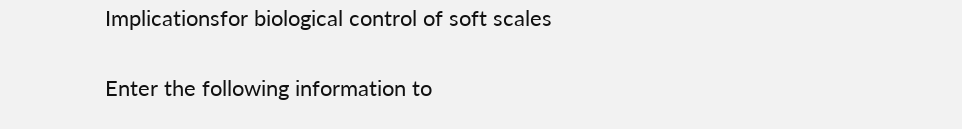Implicationsfor biological control of soft scales

Enter the following information to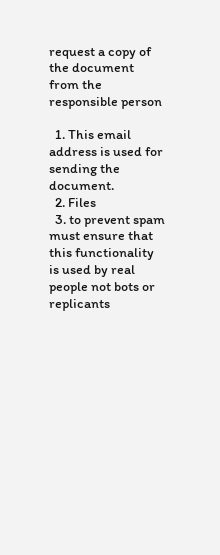request a copy of the document from the responsible person

  1. This email address is used for sending the document.
  2. Files
  3. to prevent spam must ensure that this functionality is used by real people not bots or replicants